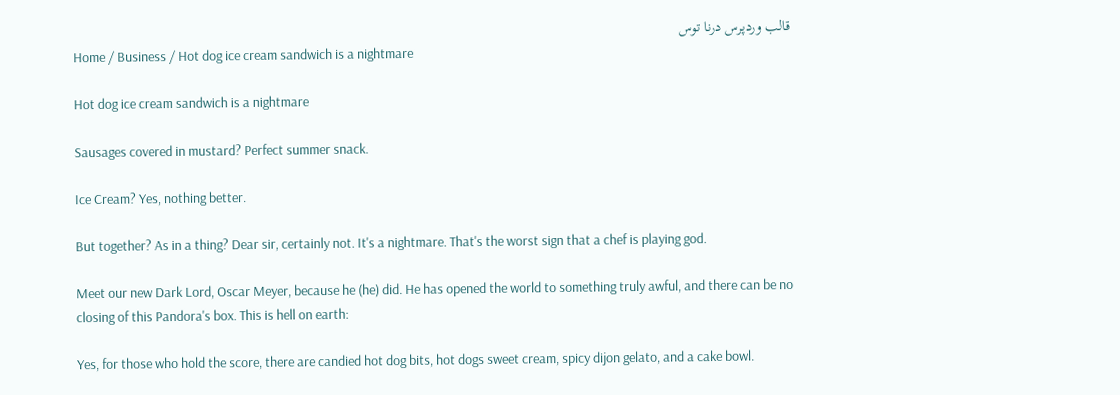قالب وردپرس درنا توس
Home / Business / Hot dog ice cream sandwich is a nightmare

Hot dog ice cream sandwich is a nightmare

Sausages covered in mustard? Perfect summer snack.

Ice Cream? Yes, nothing better.

But together? As in a thing? Dear sir, certainly not. It's a nightmare. That's the worst sign that a chef is playing god.

Meet our new Dark Lord, Oscar Meyer, because he (he) did. He has opened the world to something truly awful, and there can be no closing of this Pandora's box. This is hell on earth:

Yes, for those who hold the score, there are candied hot dog bits, hot dogs sweet cream, spicy dijon gelato, and a cake bowl.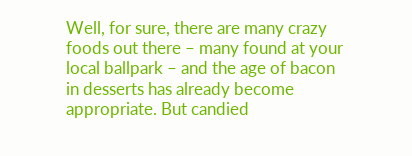Well, for sure, there are many crazy foods out there – many found at your local ballpark – and the age of bacon in desserts has already become appropriate. But candied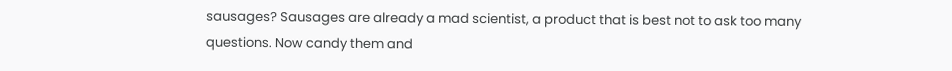sausages? Sausages are already a mad scientist, a product that is best not to ask too many questions. Now candy them and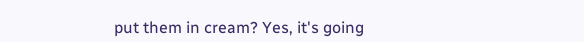put them in cream? Yes, it's going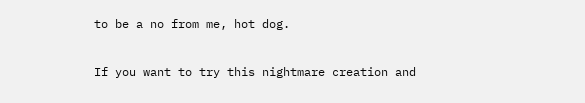to be a no from me, hot dog.

If you want to try this nightmare creation and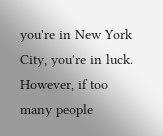you're in New York City, you're in luck. However, if too many people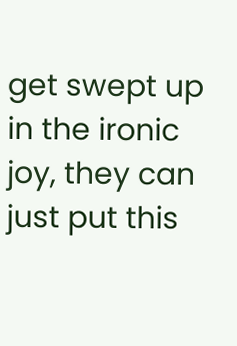get swept up in the ironic joy, they can just put this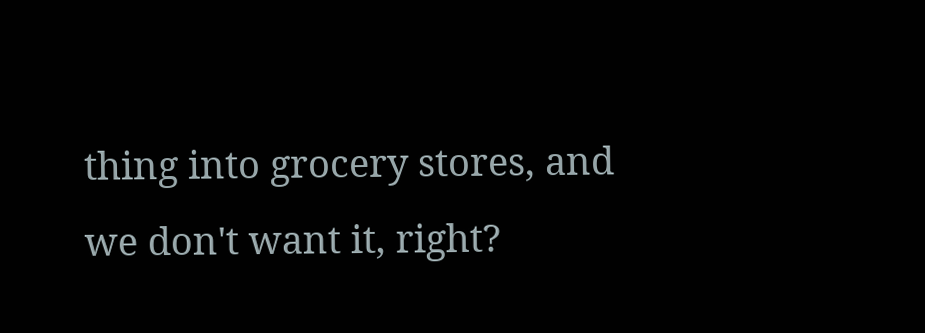thing into grocery stores, and we don't want it, right?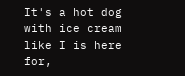It's a hot dog with ice cream like I is here for,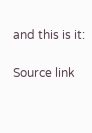and this is it:

Source link